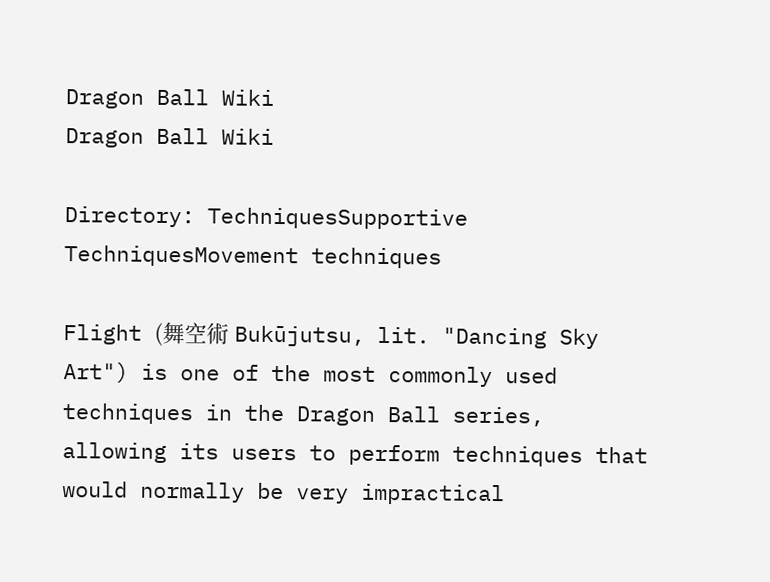Dragon Ball Wiki
Dragon Ball Wiki

Directory: TechniquesSupportive TechniquesMovement techniques

Flight (舞空術 Bukūjutsu, lit. "Dancing Sky Art") is one of the most commonly used techniques in the Dragon Ball series, allowing its users to perform techniques that would normally be very impractical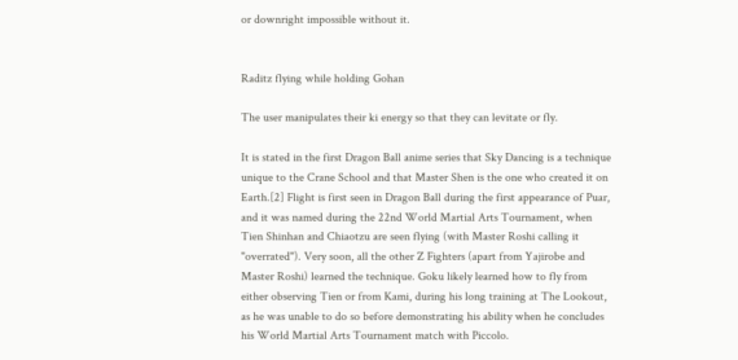or downright impossible without it.


Raditz flying while holding Gohan

The user manipulates their ki energy so that they can levitate or fly.

It is stated in the first Dragon Ball anime series that Sky Dancing is a technique unique to the Crane School and that Master Shen is the one who created it on Earth.[2] Flight is first seen in Dragon Ball during the first appearance of Puar, and it was named during the 22nd World Martial Arts Tournament, when Tien Shinhan and Chiaotzu are seen flying (with Master Roshi calling it "overrated"). Very soon, all the other Z Fighters (apart from Yajirobe and Master Roshi) learned the technique. Goku likely learned how to fly from either observing Tien or from Kami, during his long training at The Lookout, as he was unable to do so before demonstrating his ability when he concludes his World Martial Arts Tournament match with Piccolo.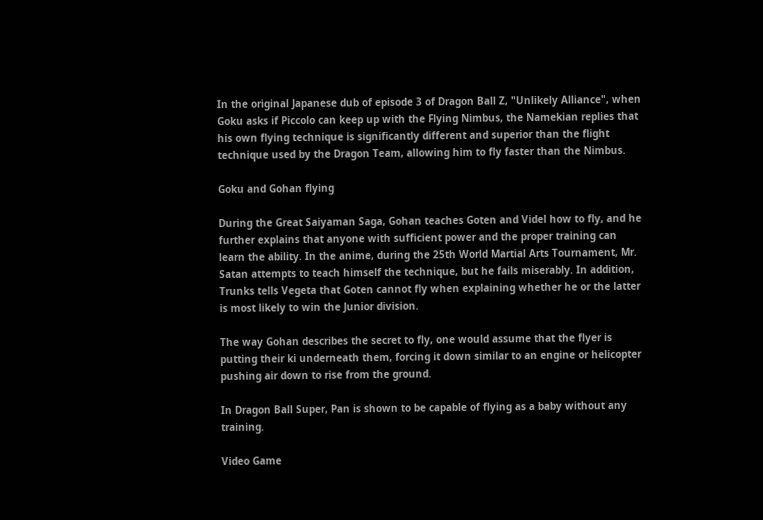In the original Japanese dub of episode 3 of Dragon Ball Z, "Unlikely Alliance", when Goku asks if Piccolo can keep up with the Flying Nimbus, the Namekian replies that his own flying technique is significantly different and superior than the flight technique used by the Dragon Team, allowing him to fly faster than the Nimbus.

Goku and Gohan flying

During the Great Saiyaman Saga, Gohan teaches Goten and Videl how to fly, and he further explains that anyone with sufficient power and the proper training can learn the ability. In the anime, during the 25th World Martial Arts Tournament, Mr. Satan attempts to teach himself the technique, but he fails miserably. In addition, Trunks tells Vegeta that Goten cannot fly when explaining whether he or the latter is most likely to win the Junior division.

The way Gohan describes the secret to fly, one would assume that the flyer is putting their ki underneath them, forcing it down similar to an engine or helicopter pushing air down to rise from the ground.

In Dragon Ball Super, Pan is shown to be capable of flying as a baby without any training.

Video Game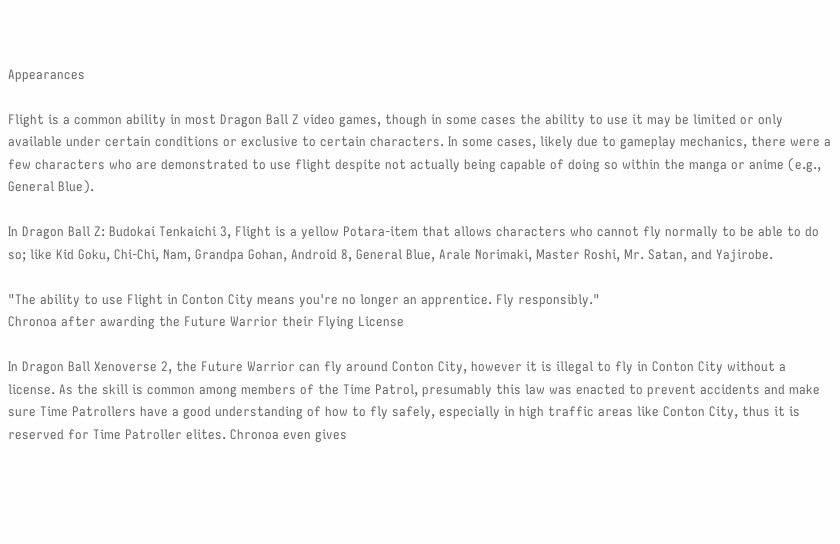Appearances

Flight is a common ability in most Dragon Ball Z video games, though in some cases the ability to use it may be limited or only available under certain conditions or exclusive to certain characters. In some cases, likely due to gameplay mechanics, there were a few characters who are demonstrated to use flight despite not actually being capable of doing so within the manga or anime (e.g., General Blue).

In Dragon Ball Z: Budokai Tenkaichi 3, Flight is a yellow Potara-item that allows characters who cannot fly normally to be able to do so; like Kid Goku, Chi-Chi, Nam, Grandpa Gohan, Android 8, General Blue, Arale Norimaki, Master Roshi, Mr. Satan, and Yajirobe.

"The ability to use Flight in Conton City means you're no longer an apprentice. Fly responsibly."
Chronoa after awarding the Future Warrior their Flying License

In Dragon Ball Xenoverse 2, the Future Warrior can fly around Conton City, however it is illegal to fly in Conton City without a license. As the skill is common among members of the Time Patrol, presumably this law was enacted to prevent accidents and make sure Time Patrollers have a good understanding of how to fly safely, especially in high traffic areas like Conton City, thus it is reserved for Time Patroller elites. Chronoa even gives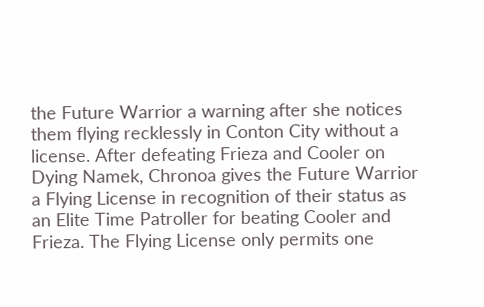the Future Warrior a warning after she notices them flying recklessly in Conton City without a license. After defeating Frieza and Cooler on Dying Namek, Chronoa gives the Future Warrior a Flying License in recognition of their status as an Elite Time Patroller for beating Cooler and Frieza. The Flying License only permits one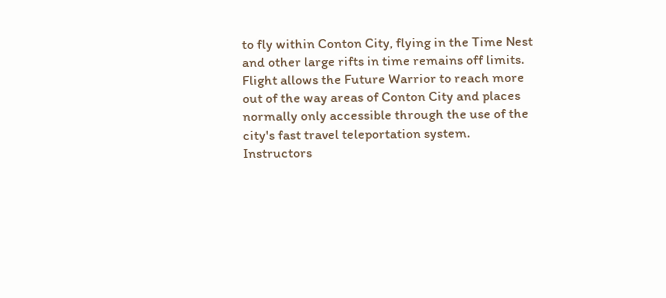to fly within Conton City, flying in the Time Nest and other large rifts in time remains off limits. Flight allows the Future Warrior to reach more out of the way areas of Conton City and places normally only accessible through the use of the city's fast travel teleportation system. Instructors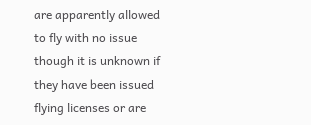are apparently allowed to fly with no issue though it is unknown if they have been issued flying licenses or are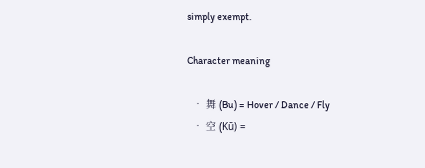simply exempt.

Character meaning

  • 舞 (Bu) = Hover / Dance / Fly
  • 空 (Kū) =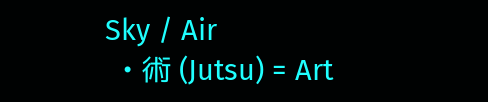Sky / Air
  • 術 (Jutsu) = Art